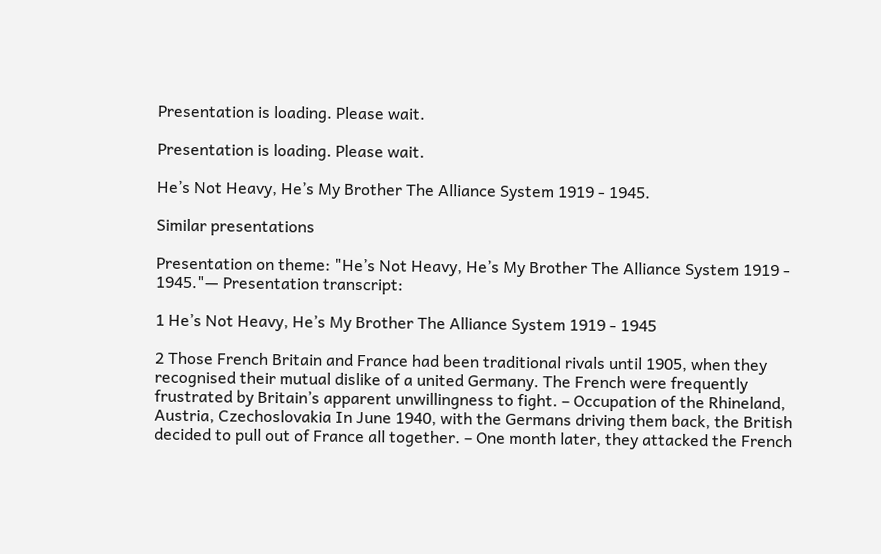Presentation is loading. Please wait.

Presentation is loading. Please wait.

He’s Not Heavy, He’s My Brother The Alliance System 1919 - 1945.

Similar presentations

Presentation on theme: "He’s Not Heavy, He’s My Brother The Alliance System 1919 - 1945."— Presentation transcript:

1 He’s Not Heavy, He’s My Brother The Alliance System 1919 - 1945

2 Those French Britain and France had been traditional rivals until 1905, when they recognised their mutual dislike of a united Germany. The French were frequently frustrated by Britain’s apparent unwillingness to fight. – Occupation of the Rhineland, Austria, Czechoslovakia In June 1940, with the Germans driving them back, the British decided to pull out of France all together. – One month later, they attacked the French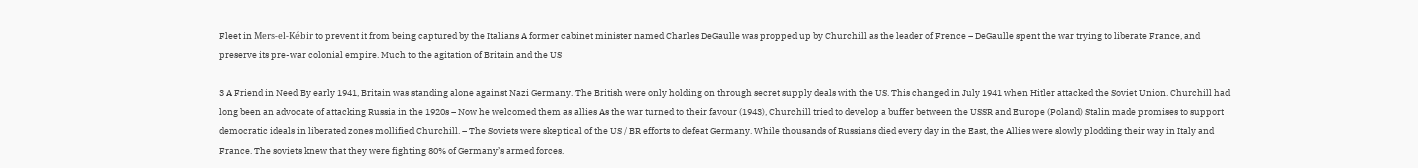Fleet in Mers-el-Kébir to prevent it from being captured by the Italians A former cabinet minister named Charles DeGaulle was propped up by Churchill as the leader of Frence – DeGaulle spent the war trying to liberate France, and preserve its pre-war colonial empire. Much to the agitation of Britain and the US

3 A Friend in Need By early 1941, Britain was standing alone against Nazi Germany. The British were only holding on through secret supply deals with the US. This changed in July 1941 when Hitler attacked the Soviet Union. Churchill had long been an advocate of attacking Russia in the 1920s – Now he welcomed them as allies As the war turned to their favour (1943), Churchill tried to develop a buffer between the USSR and Europe (Poland) Stalin made promises to support democratic ideals in liberated zones mollified Churchill. – The Soviets were skeptical of the US / BR efforts to defeat Germany. While thousands of Russians died every day in the East, the Allies were slowly plodding their way in Italy and France. The soviets knew that they were fighting 80% of Germany’s armed forces.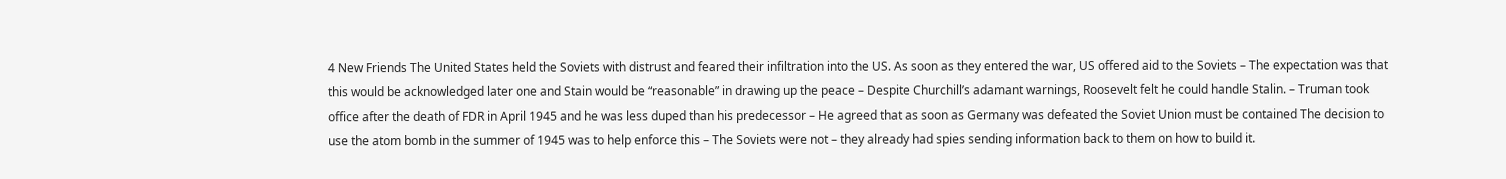4 New Friends The United States held the Soviets with distrust and feared their infiltration into the US. As soon as they entered the war, US offered aid to the Soviets – The expectation was that this would be acknowledged later one and Stain would be “reasonable” in drawing up the peace – Despite Churchill’s adamant warnings, Roosevelt felt he could handle Stalin. – Truman took office after the death of FDR in April 1945 and he was less duped than his predecessor – He agreed that as soon as Germany was defeated the Soviet Union must be contained The decision to use the atom bomb in the summer of 1945 was to help enforce this – The Soviets were not – they already had spies sending information back to them on how to build it.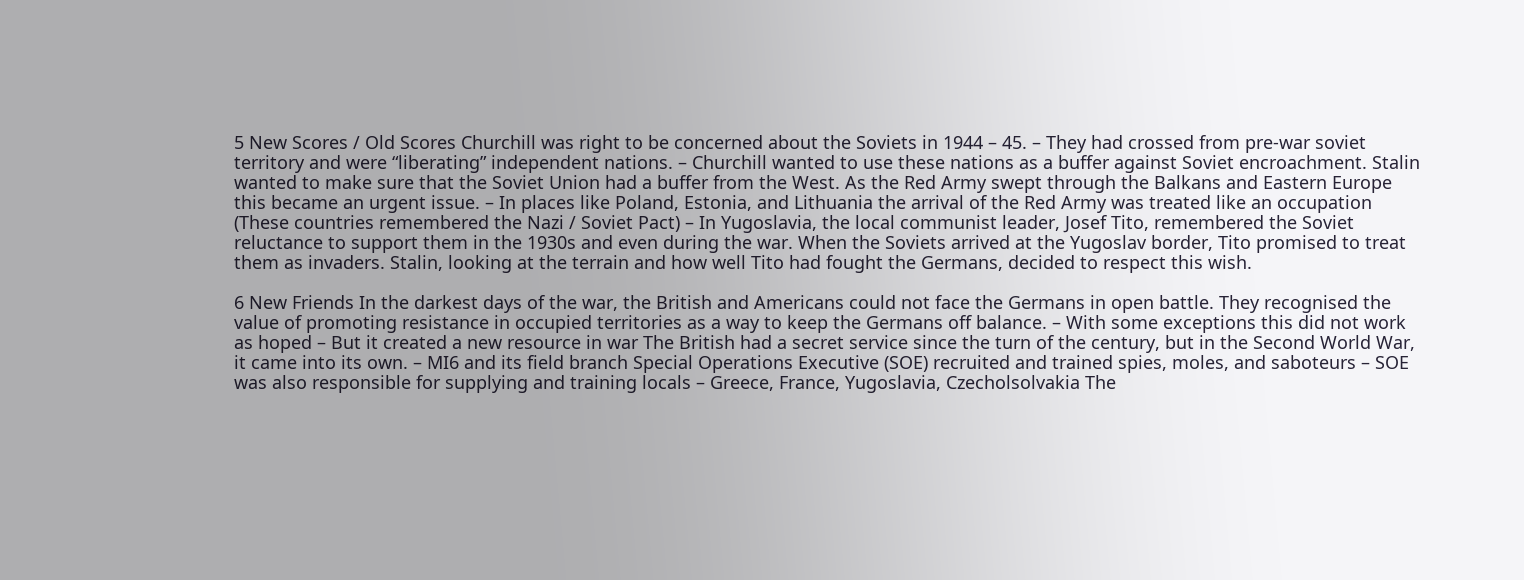5 New Scores / Old Scores Churchill was right to be concerned about the Soviets in 1944 – 45. – They had crossed from pre-war soviet territory and were “liberating” independent nations. – Churchill wanted to use these nations as a buffer against Soviet encroachment. Stalin wanted to make sure that the Soviet Union had a buffer from the West. As the Red Army swept through the Balkans and Eastern Europe this became an urgent issue. – In places like Poland, Estonia, and Lithuania the arrival of the Red Army was treated like an occupation (These countries remembered the Nazi / Soviet Pact) – In Yugoslavia, the local communist leader, Josef Tito, remembered the Soviet reluctance to support them in the 1930s and even during the war. When the Soviets arrived at the Yugoslav border, Tito promised to treat them as invaders. Stalin, looking at the terrain and how well Tito had fought the Germans, decided to respect this wish.

6 New Friends In the darkest days of the war, the British and Americans could not face the Germans in open battle. They recognised the value of promoting resistance in occupied territories as a way to keep the Germans off balance. – With some exceptions this did not work as hoped – But it created a new resource in war The British had a secret service since the turn of the century, but in the Second World War, it came into its own. – MI6 and its field branch Special Operations Executive (SOE) recruited and trained spies, moles, and saboteurs – SOE was also responsible for supplying and training locals – Greece, France, Yugoslavia, Czecholsolvakia The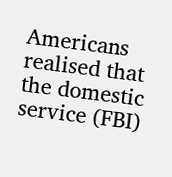Americans realised that the domestic service (FBI)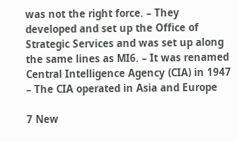was not the right force. – They developed and set up the Office of Strategic Services and was set up along the same lines as MI6. – It was renamed Central Intelligence Agency (CIA) in 1947 – The CIA operated in Asia and Europe

7 New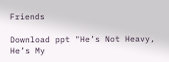Friends

Download ppt "He’s Not Heavy, He’s My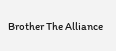Brother The Alliance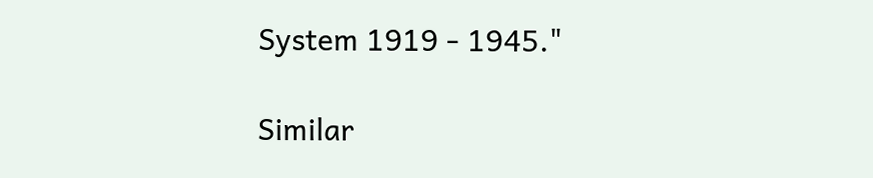System 1919 - 1945."

Similar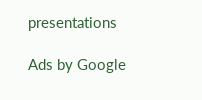presentations

Ads by Google